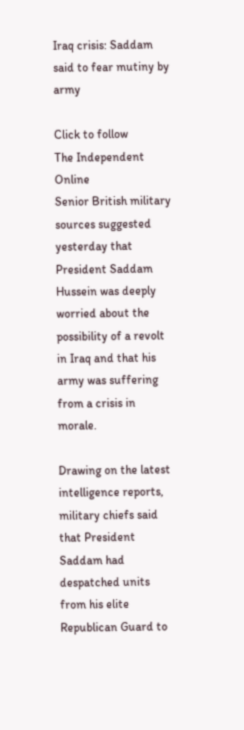Iraq crisis: Saddam said to fear mutiny by army

Click to follow
The Independent Online
Senior British military sources suggested yesterday that President Saddam Hussein was deeply worried about the possibility of a revolt in Iraq and that his army was suffering from a crisis in morale.

Drawing on the latest intelligence reports, military chiefs said that President Saddam had despatched units from his elite Republican Guard to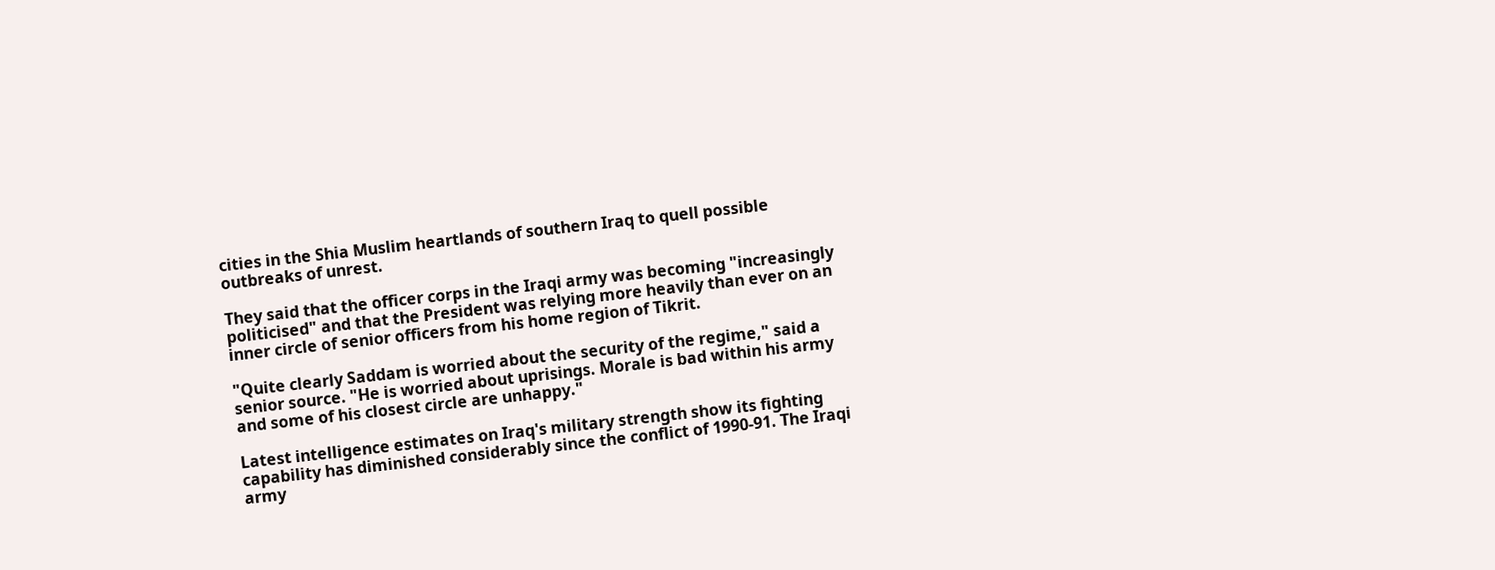cities in the Shia Muslim heartlands of southern Iraq to quell possible outbreaks of unrest.

They said that the officer corps in the Iraqi army was becoming "increasingly politicised" and that the President was relying more heavily than ever on an inner circle of senior officers from his home region of Tikrit.

"Quite clearly Saddam is worried about the security of the regime," said a senior source. "He is worried about uprisings. Morale is bad within his army and some of his closest circle are unhappy."

Latest intelligence estimates on Iraq's military strength show its fighting capability has diminished considerably since the conflict of 1990-91. The Iraqi army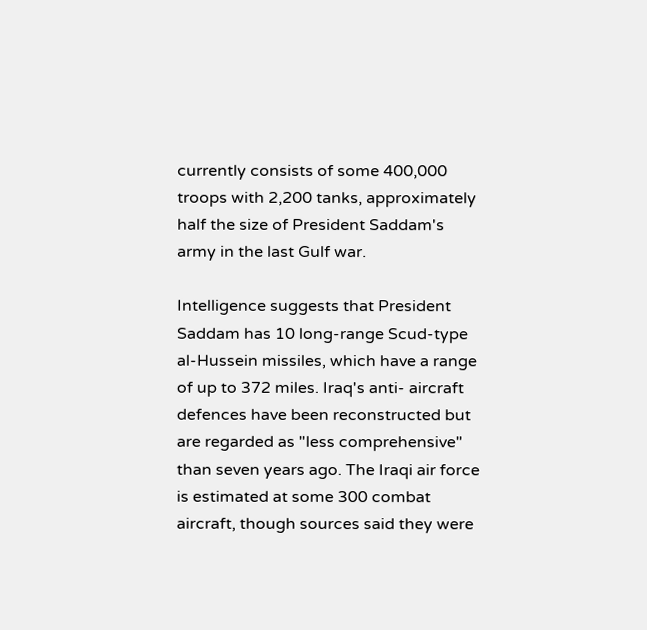currently consists of some 400,000 troops with 2,200 tanks, approximately half the size of President Saddam's army in the last Gulf war.

Intelligence suggests that President Saddam has 10 long-range Scud-type al-Hussein missiles, which have a range of up to 372 miles. Iraq's anti- aircraft defences have been reconstructed but are regarded as "less comprehensive" than seven years ago. The Iraqi air force is estimated at some 300 combat aircraft, though sources said they were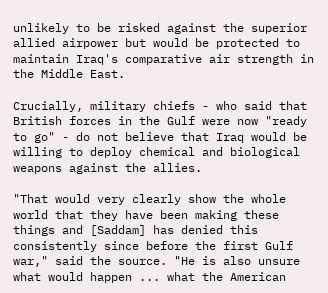unlikely to be risked against the superior allied airpower but would be protected to maintain Iraq's comparative air strength in the Middle East.

Crucially, military chiefs - who said that British forces in the Gulf were now "ready to go" - do not believe that Iraq would be willing to deploy chemical and biological weapons against the allies.

"That would very clearly show the whole world that they have been making these things and [Saddam] has denied this consistently since before the first Gulf war," said the source. "He is also unsure what would happen ... what the American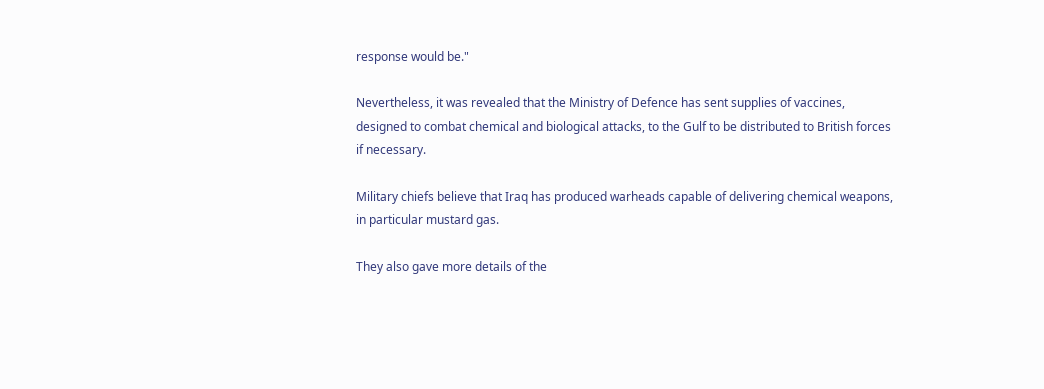response would be."

Nevertheless, it was revealed that the Ministry of Defence has sent supplies of vaccines, designed to combat chemical and biological attacks, to the Gulf to be distributed to British forces if necessary.

Military chiefs believe that Iraq has produced warheads capable of delivering chemical weapons, in particular mustard gas.

They also gave more details of the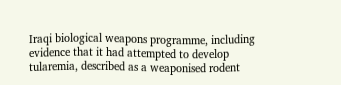Iraqi biological weapons programme, including evidence that it had attempted to develop tularemia, described as a weaponised rodent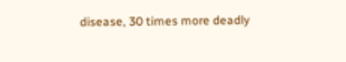disease, 30 times more deadly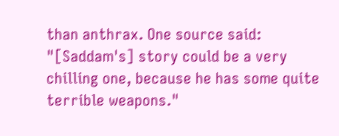than anthrax. One source said: "[Saddam's] story could be a very chilling one, because he has some quite terrible weapons."